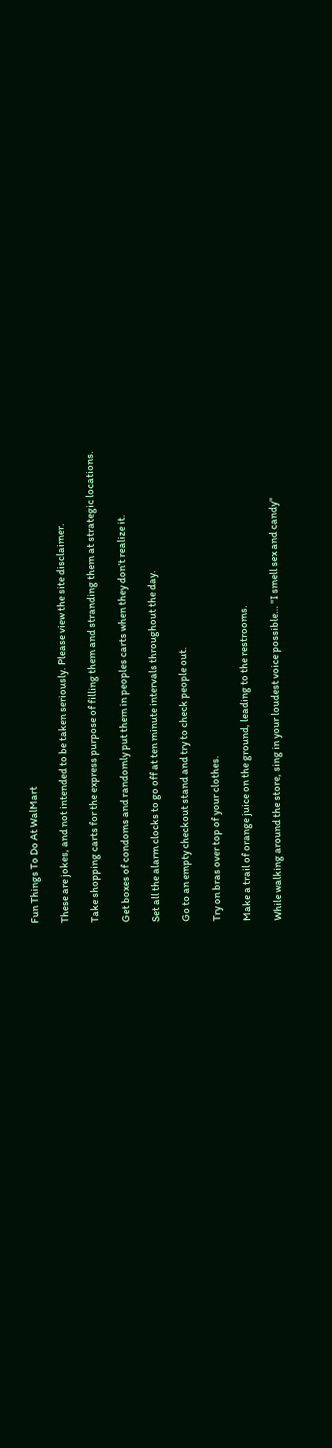Fun Things To Do At WalMart

These are jokes, and not intended to be taken seriously. Please view the site disclaimer.

Take shopping carts for the express purpose of filling them and stranding them at strategic locations.

Get boxes of condoms and randomly put them in peoples carts when they don’t realize it.

Set all the alarm clocks to go off at ten minute intervals throughout the day.

Go to an empty checkout stand and try to check people out.

Try on bras over top of your clothes.

Make a trail of orange juice on the ground, leading to the restrooms.

While walking around the store, sing in your loudest voice possible… "I smell sex and candy"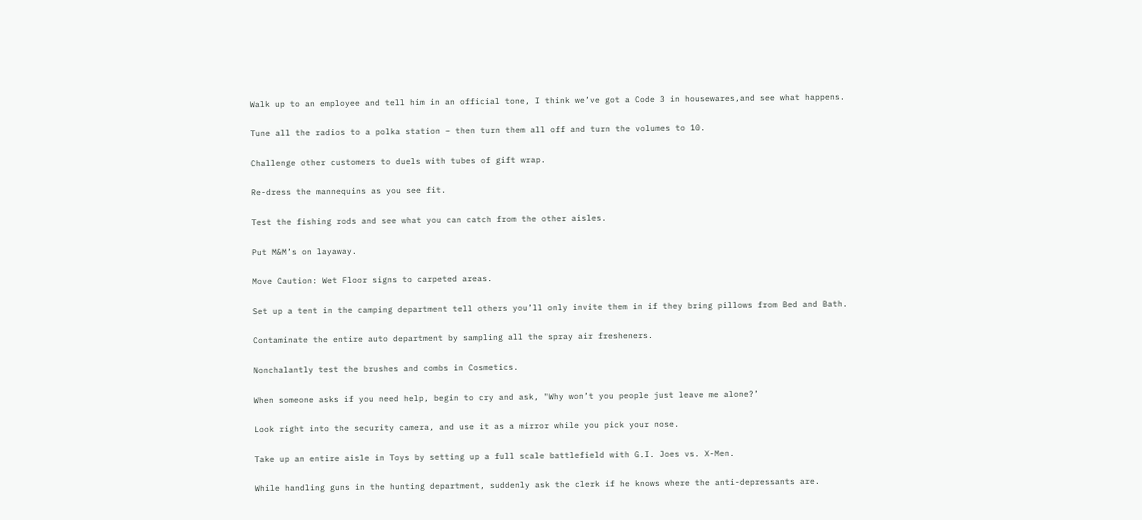Walk up to an employee and tell him in an official tone, I think we’ve got a Code 3 in housewares,and see what happens.

Tune all the radios to a polka station – then turn them all off and turn the volumes to 10.

Challenge other customers to duels with tubes of gift wrap.

Re-dress the mannequins as you see fit.

Test the fishing rods and see what you can catch from the other aisles.

Put M&M’s on layaway.

Move Caution: Wet Floor signs to carpeted areas.

Set up a tent in the camping department tell others you’ll only invite them in if they bring pillows from Bed and Bath.

Contaminate the entire auto department by sampling all the spray air fresheners.

Nonchalantly test the brushes and combs in Cosmetics.

When someone asks if you need help, begin to cry and ask, "Why won’t you people just leave me alone?’

Look right into the security camera, and use it as a mirror while you pick your nose.

Take up an entire aisle in Toys by setting up a full scale battlefield with G.I. Joes vs. X-Men.

While handling guns in the hunting department, suddenly ask the clerk if he knows where the anti-depressants are.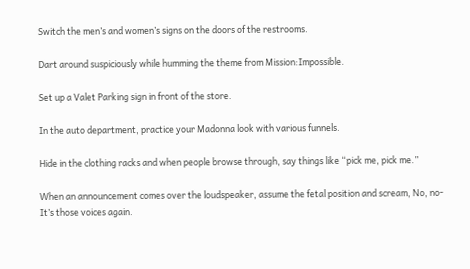Switch the men’s and women’s signs on the doors of the restrooms.

Dart around suspiciously while humming the theme from Mission:Impossible.

Set up a Valet Parking sign in front of the store.

In the auto department, practice your Madonna look with various funnels.

Hide in the clothing racks and when people browse through, say things like “pick me, pick me.”

When an announcement comes over the loudspeaker, assume the fetal position and scream, No, no- It’s those voices again.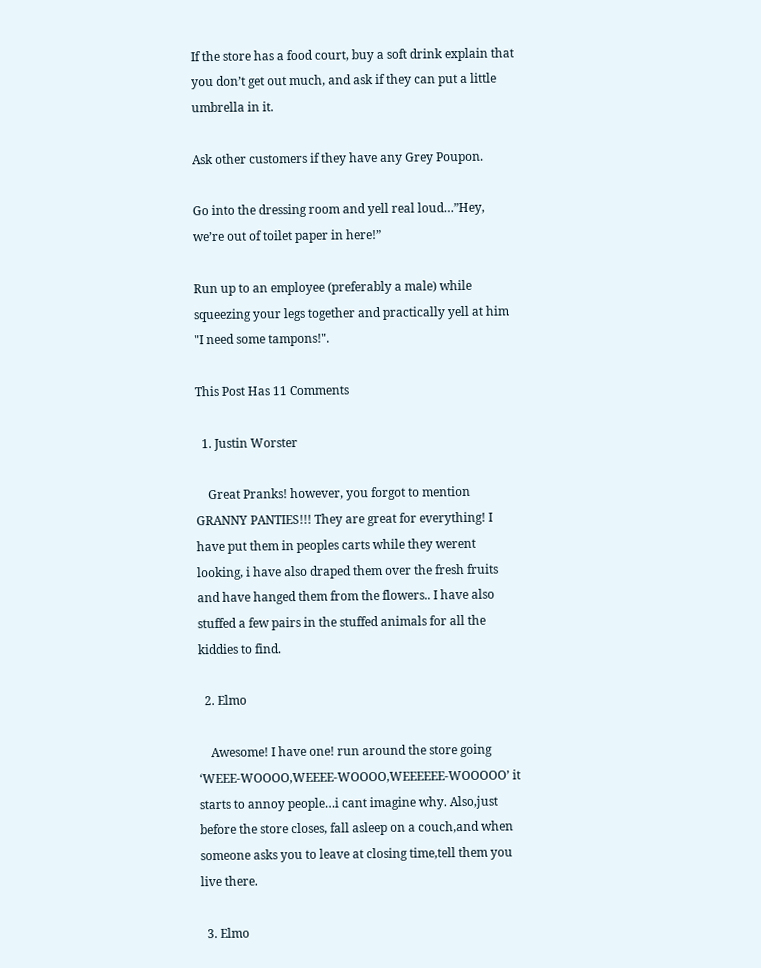If the store has a food court, buy a soft drink explain that you don’t get out much, and ask if they can put a little umbrella in it.

Ask other customers if they have any Grey Poupon.

Go into the dressing room and yell real loud…”Hey, we’re out of toilet paper in here!”

Run up to an employee (preferably a male) while squeezing your legs together and practically yell at him "I need some tampons!".

This Post Has 11 Comments

  1. Justin Worster

    Great Pranks! however, you forgot to mention GRANNY PANTIES!!! They are great for everything! I have put them in peoples carts while they werent looking, i have also draped them over the fresh fruits and have hanged them from the flowers.. I have also stuffed a few pairs in the stuffed animals for all the kiddies to find.

  2. Elmo

    Awesome! I have one! run around the store going ‘WEEE-WOOOO,WEEEE-WOOOO,WEEEEEE-WOOOOO’ it starts to annoy people…i cant imagine why. Also,just before the store closes, fall asleep on a couch,and when someone asks you to leave at closing time,tell them you live there.

  3. Elmo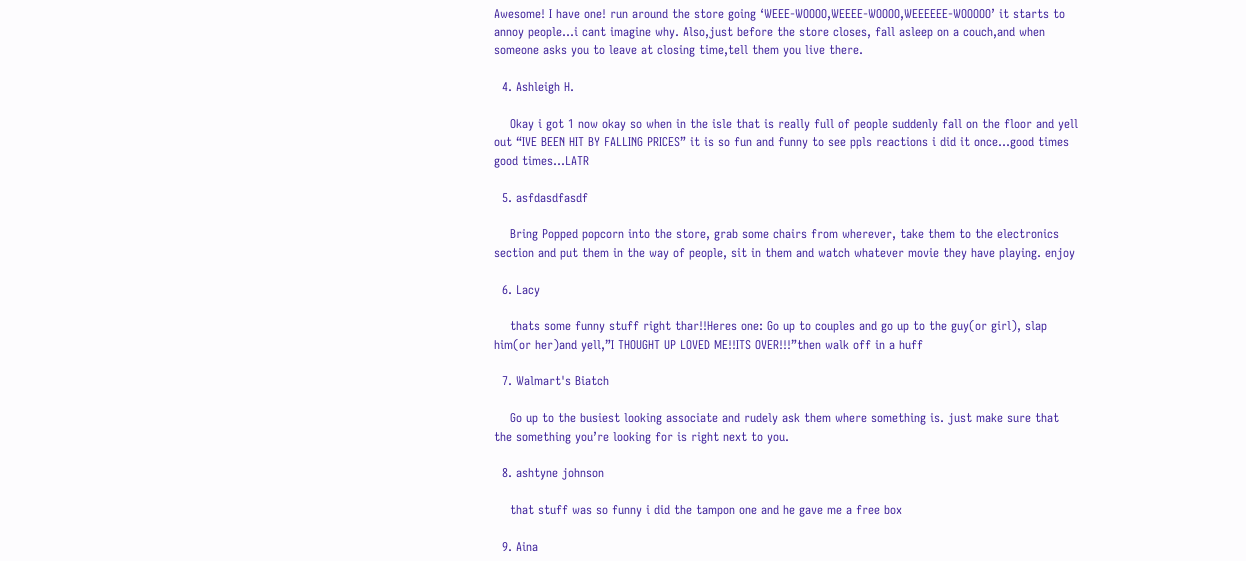Awesome! I have one! run around the store going ‘WEEE-WOOOO,WEEEE-WOOOO,WEEEEEE-WOOOOO’ it starts to annoy people…i cant imagine why. Also,just before the store closes, fall asleep on a couch,and when someone asks you to leave at closing time,tell them you live there.

  4. Ashleigh H.

    Okay i got 1 now okay so when in the isle that is really full of people suddenly fall on the floor and yell out “IVE BEEN HIT BY FALLING PRICES” it is so fun and funny to see ppls reactions i did it once…good times good times…LATR

  5. asfdasdfasdf

    Bring Popped popcorn into the store, grab some chairs from wherever, take them to the electronics section and put them in the way of people, sit in them and watch whatever movie they have playing. enjoy

  6. Lacy

    thats some funny stuff right thar!!Heres one: Go up to couples and go up to the guy(or girl), slap him(or her)and yell,”I THOUGHT UP LOVED ME!!ITS OVER!!!”then walk off in a huff

  7. Walmart's Biatch

    Go up to the busiest looking associate and rudely ask them where something is. just make sure that the something you’re looking for is right next to you.

  8. ashtyne johnson

    that stuff was so funny i did the tampon one and he gave me a free box

  9. Aina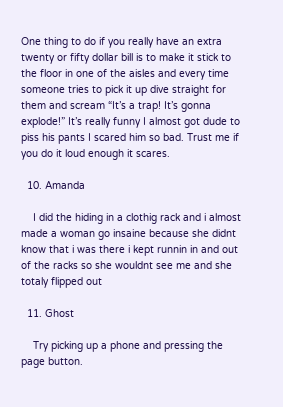One thing to do if you really have an extra twenty or fifty dollar bill is to make it stick to the floor in one of the aisles and every time someone tries to pick it up dive straight for them and scream “It’s a trap! It’s gonna explode!” It’s really funny I almost got dude to piss his pants I scared him so bad. Trust me if you do it loud enough it scares.

  10. Amanda

    I did the hiding in a clothig rack and i almost made a woman go insaine because she didnt know that i was there i kept runnin in and out of the racks so she wouldnt see me and she totaly flipped out

  11. Ghost

    Try picking up a phone and pressing the page button.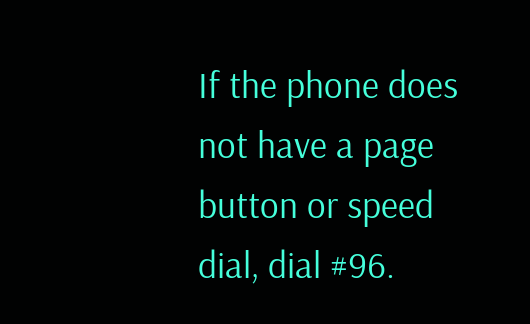If the phone does not have a page button or speed dial, dial #96.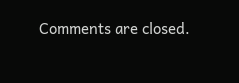Comments are closed.